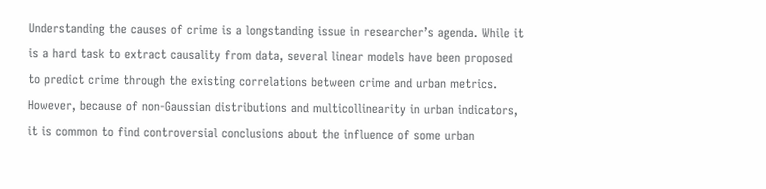Understanding the causes of crime is a longstanding issue in researcher’s agenda. While it is a hard task to extract causality from data, several linear models have been proposed to predict crime through the existing correlations between crime and urban metrics. However, because of non-Gaussian distributions and multicollinearity in urban indicators, it is common to find controversial conclusions about the influence of some urban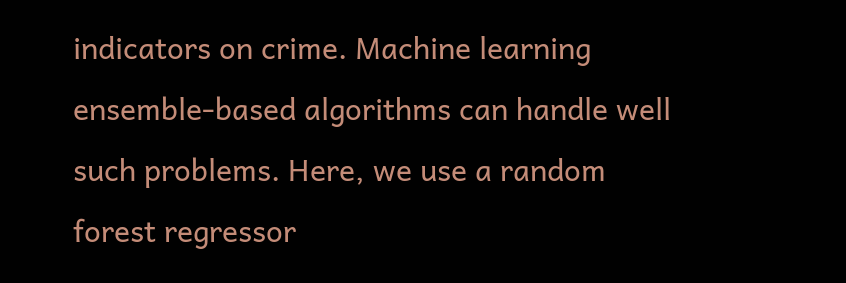indicators on crime. Machine learning ensemble-based algorithms can handle well such problems. Here, we use a random forest regressor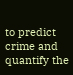to predict crime and quantify the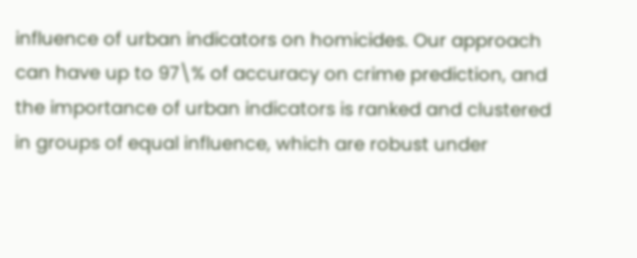influence of urban indicators on homicides. Our approach can have up to 97\% of accuracy on crime prediction, and the importance of urban indicators is ranked and clustered in groups of equal influence, which are robust under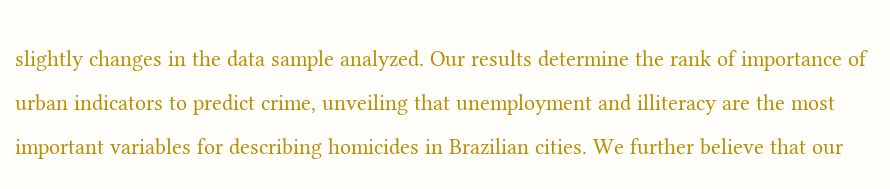slightly changes in the data sample analyzed. Our results determine the rank of importance of urban indicators to predict crime, unveiling that unemployment and illiteracy are the most important variables for describing homicides in Brazilian cities. We further believe that our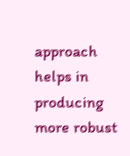approach helps in producing more robust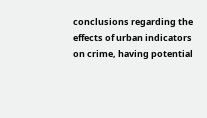conclusions regarding the effects of urban indicators on crime, having potential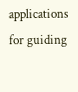applications for guiding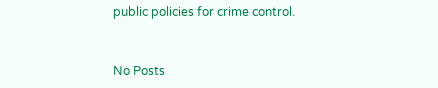public policies for crime control.


No Posts